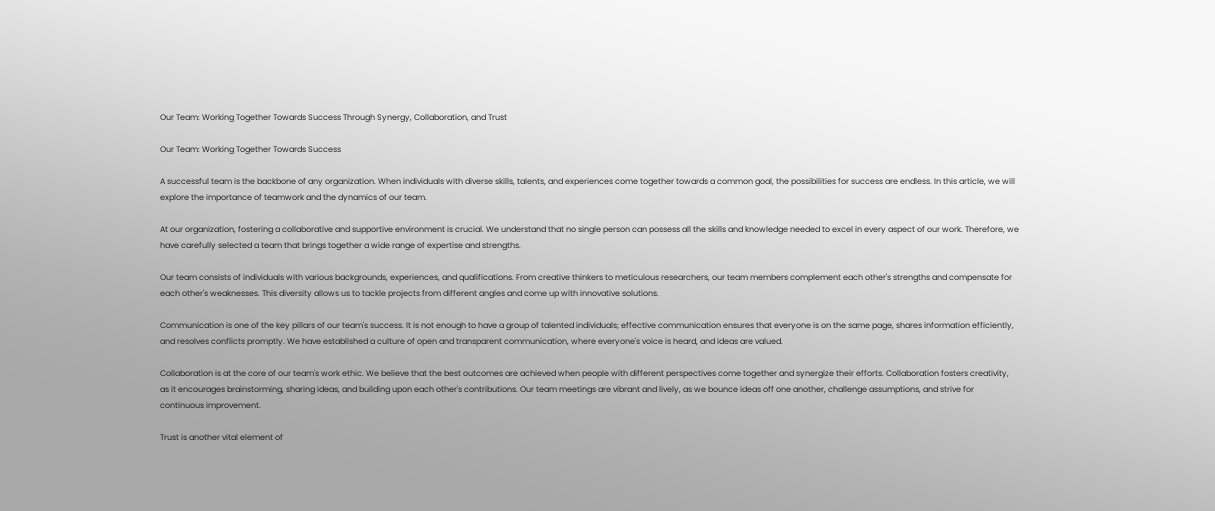Our Team: Working Together Towards Success Through Synergy, Collaboration, and Trust

Our Team: Working Together Towards Success

A successful team is the backbone of any organization. When individuals with diverse skills, talents, and experiences come together towards a common goal, the possibilities for success are endless. In this article, we will explore the importance of teamwork and the dynamics of our team.

At our organization, fostering a collaborative and supportive environment is crucial. We understand that no single person can possess all the skills and knowledge needed to excel in every aspect of our work. Therefore, we have carefully selected a team that brings together a wide range of expertise and strengths.

Our team consists of individuals with various backgrounds, experiences, and qualifications. From creative thinkers to meticulous researchers, our team members complement each other's strengths and compensate for each other's weaknesses. This diversity allows us to tackle projects from different angles and come up with innovative solutions.

Communication is one of the key pillars of our team's success. It is not enough to have a group of talented individuals; effective communication ensures that everyone is on the same page, shares information efficiently, and resolves conflicts promptly. We have established a culture of open and transparent communication, where everyone's voice is heard, and ideas are valued.

Collaboration is at the core of our team's work ethic. We believe that the best outcomes are achieved when people with different perspectives come together and synergize their efforts. Collaboration fosters creativity, as it encourages brainstorming, sharing ideas, and building upon each other's contributions. Our team meetings are vibrant and lively, as we bounce ideas off one another, challenge assumptions, and strive for continuous improvement.

Trust is another vital element of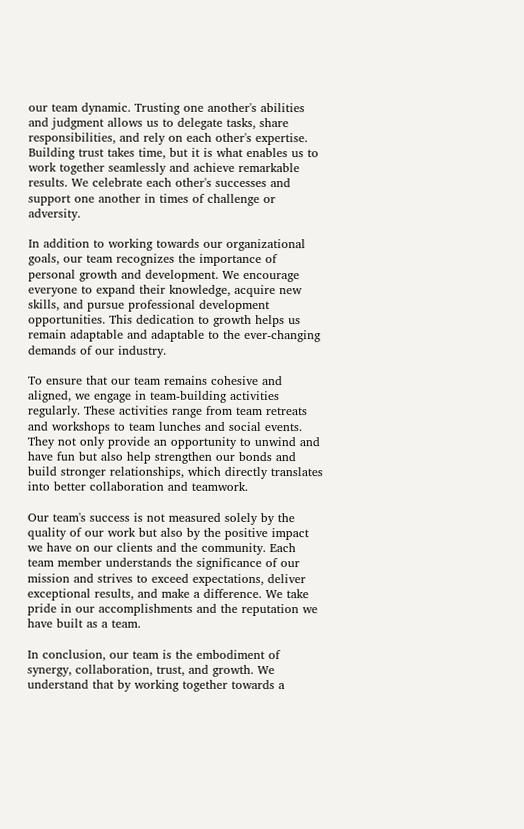our team dynamic. Trusting one another's abilities and judgment allows us to delegate tasks, share responsibilities, and rely on each other's expertise. Building trust takes time, but it is what enables us to work together seamlessly and achieve remarkable results. We celebrate each other's successes and support one another in times of challenge or adversity.

In addition to working towards our organizational goals, our team recognizes the importance of personal growth and development. We encourage everyone to expand their knowledge, acquire new skills, and pursue professional development opportunities. This dedication to growth helps us remain adaptable and adaptable to the ever-changing demands of our industry.

To ensure that our team remains cohesive and aligned, we engage in team-building activities regularly. These activities range from team retreats and workshops to team lunches and social events. They not only provide an opportunity to unwind and have fun but also help strengthen our bonds and build stronger relationships, which directly translates into better collaboration and teamwork.

Our team's success is not measured solely by the quality of our work but also by the positive impact we have on our clients and the community. Each team member understands the significance of our mission and strives to exceed expectations, deliver exceptional results, and make a difference. We take pride in our accomplishments and the reputation we have built as a team.

In conclusion, our team is the embodiment of synergy, collaboration, trust, and growth. We understand that by working together towards a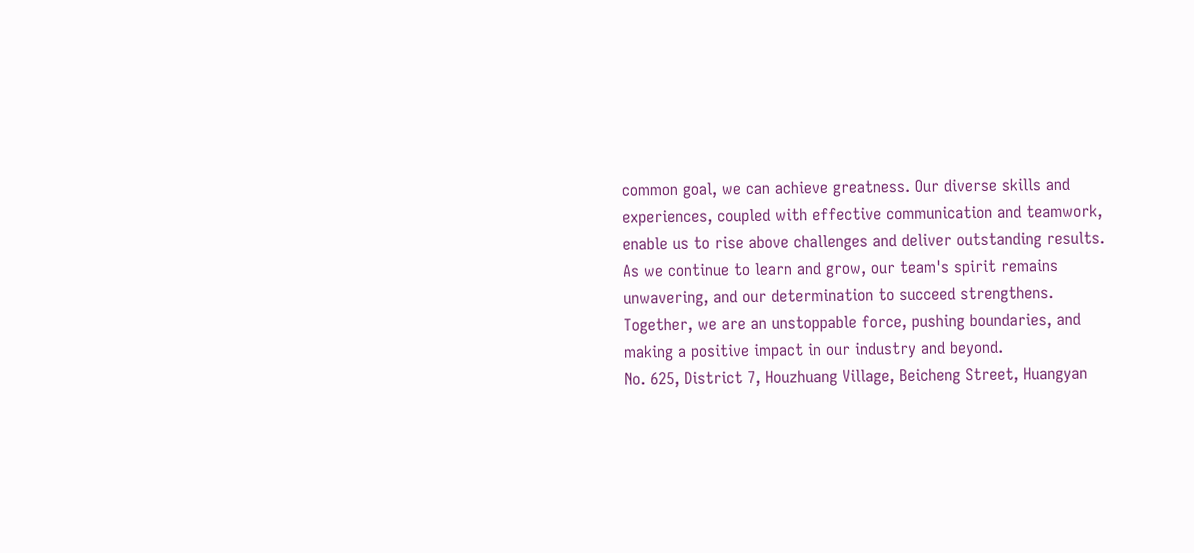common goal, we can achieve greatness. Our diverse skills and experiences, coupled with effective communication and teamwork, enable us to rise above challenges and deliver outstanding results. As we continue to learn and grow, our team's spirit remains unwavering, and our determination to succeed strengthens. Together, we are an unstoppable force, pushing boundaries, and making a positive impact in our industry and beyond.
No. 625, District 7, Houzhuang Village, Beicheng Street, Huangyan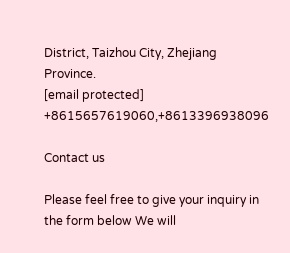District, Taizhou City, Zhejiang Province.
[email protected] +8615657619060,+8613396938096

Contact us

Please feel free to give your inquiry in the form below We will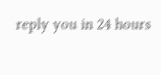reply you in 24 hours